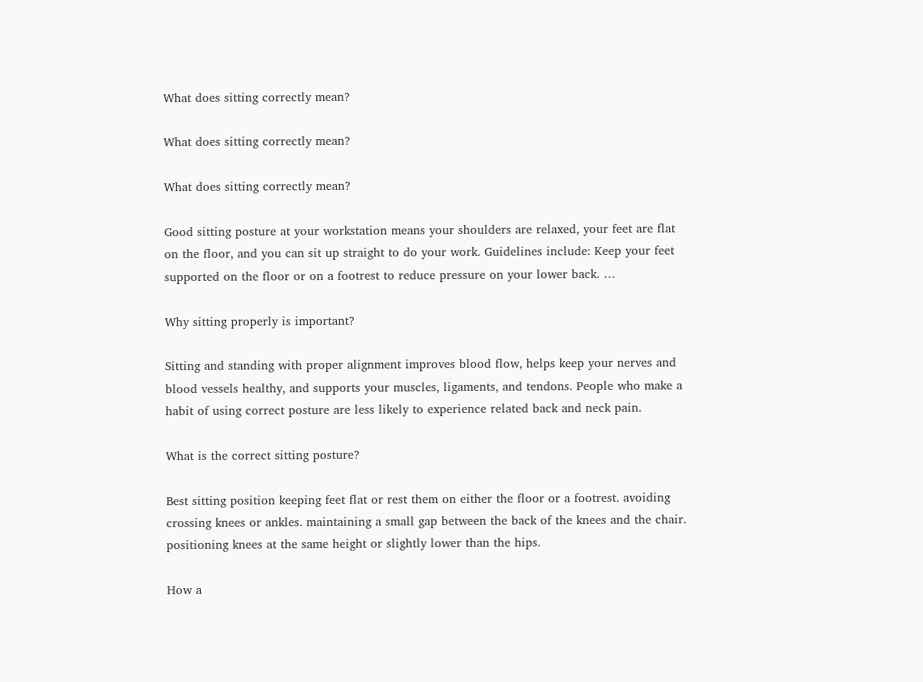What does sitting correctly mean?

What does sitting correctly mean?

What does sitting correctly mean?

Good sitting posture at your workstation means your shoulders are relaxed, your feet are flat on the floor, and you can sit up straight to do your work. Guidelines include: Keep your feet supported on the floor or on a footrest to reduce pressure on your lower back. …

Why sitting properly is important?

Sitting and standing with proper alignment improves blood flow, helps keep your nerves and blood vessels healthy, and supports your muscles, ligaments, and tendons. People who make a habit of using correct posture are less likely to experience related back and neck pain.

What is the correct sitting posture?

Best sitting position keeping feet flat or rest them on either the floor or a footrest. avoiding crossing knees or ankles. maintaining a small gap between the back of the knees and the chair. positioning knees at the same height or slightly lower than the hips.

How a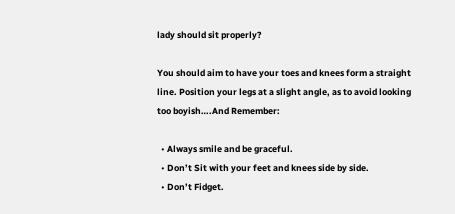lady should sit properly?

You should aim to have your toes and knees form a straight line. Position your legs at a slight angle, as to avoid looking too boyish….And Remember:

  • Always smile and be graceful.
  • Don’t Sit with your feet and knees side by side.
  • Don’t Fidget.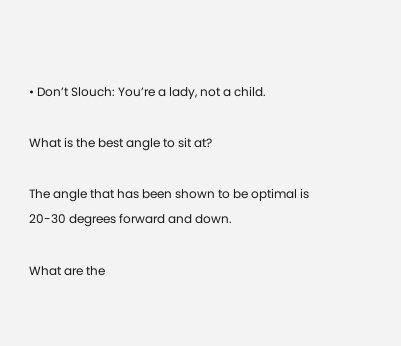• Don’t Slouch: You’re a lady, not a child.

What is the best angle to sit at?

The angle that has been shown to be optimal is 20-30 degrees forward and down.

What are the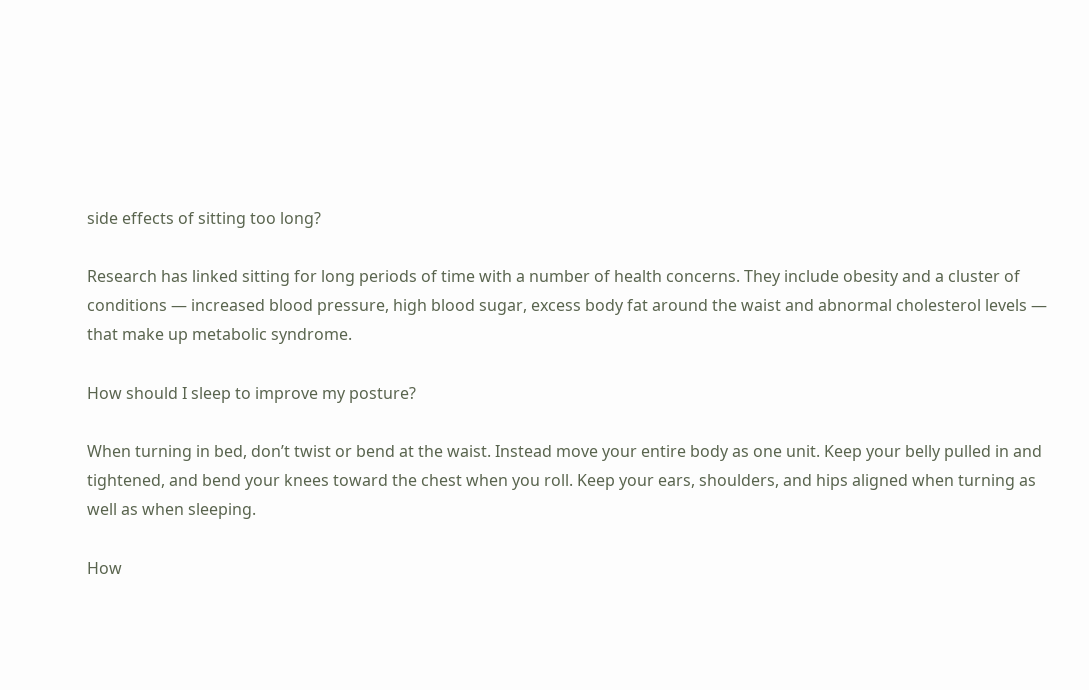side effects of sitting too long?

Research has linked sitting for long periods of time with a number of health concerns. They include obesity and a cluster of conditions — increased blood pressure, high blood sugar, excess body fat around the waist and abnormal cholesterol levels — that make up metabolic syndrome.

How should I sleep to improve my posture?

When turning in bed, don’t twist or bend at the waist. Instead move your entire body as one unit. Keep your belly pulled in and tightened, and bend your knees toward the chest when you roll. Keep your ears, shoulders, and hips aligned when turning as well as when sleeping.

How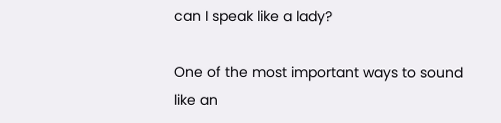can I speak like a lady?

One of the most important ways to sound like an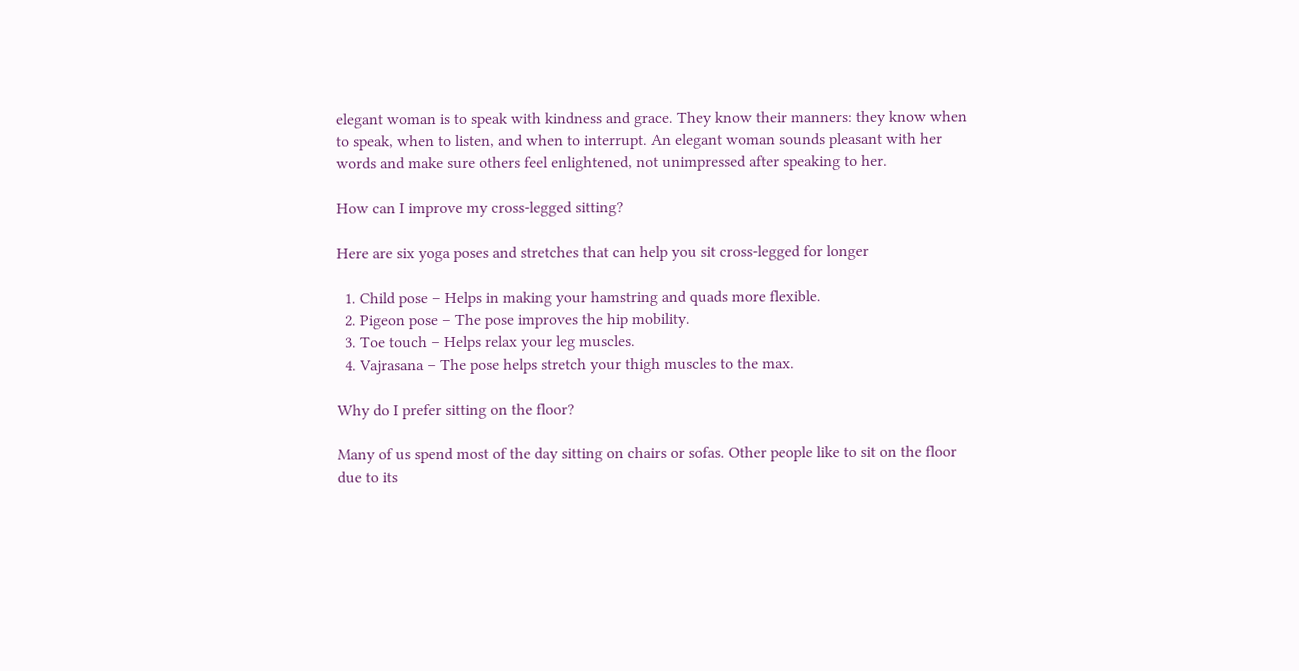elegant woman is to speak with kindness and grace. They know their manners: they know when to speak, when to listen, and when to interrupt. An elegant woman sounds pleasant with her words and make sure others feel enlightened, not unimpressed after speaking to her.

How can I improve my cross-legged sitting?

Here are six yoga poses and stretches that can help you sit cross-legged for longer

  1. Child pose – Helps in making your hamstring and quads more flexible.
  2. Pigeon pose – The pose improves the hip mobility.
  3. Toe touch – Helps relax your leg muscles.
  4. Vajrasana – The pose helps stretch your thigh muscles to the max.

Why do I prefer sitting on the floor?

Many of us spend most of the day sitting on chairs or sofas. Other people like to sit on the floor due to its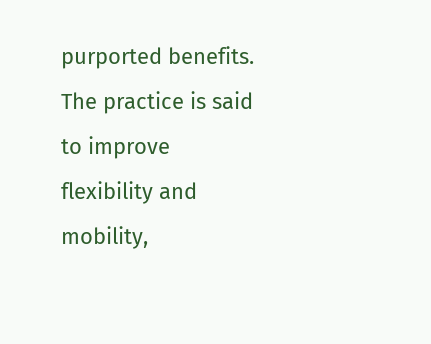purported benefits. The practice is said to improve flexibility and mobility,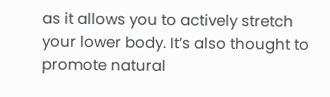as it allows you to actively stretch your lower body. It’s also thought to promote natural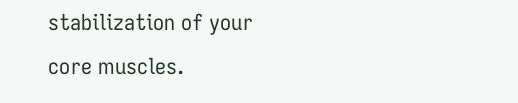stabilization of your core muscles.